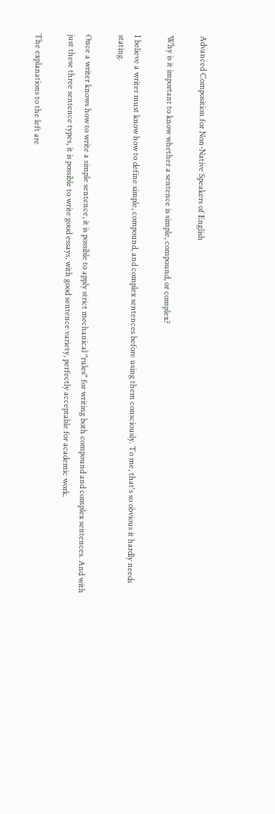Advanced Composition for Non-Native Speakers of English

Why is it important to know whether a sentence is simple, compound, or complex?

I believe a writer must know how to define simple, compound, and complex sentences before using them consciously. To me, that's so obvious it hardly needs stating.

Once a writer knows how to write a simple sentence, it is possible to apply strict mechanical "rules" for writing both compound and complex sentences. And with just these three sentence types, it is possible to write good essays, with good sentence variety, perfectly acceptable for academic work.

The explanations to the left are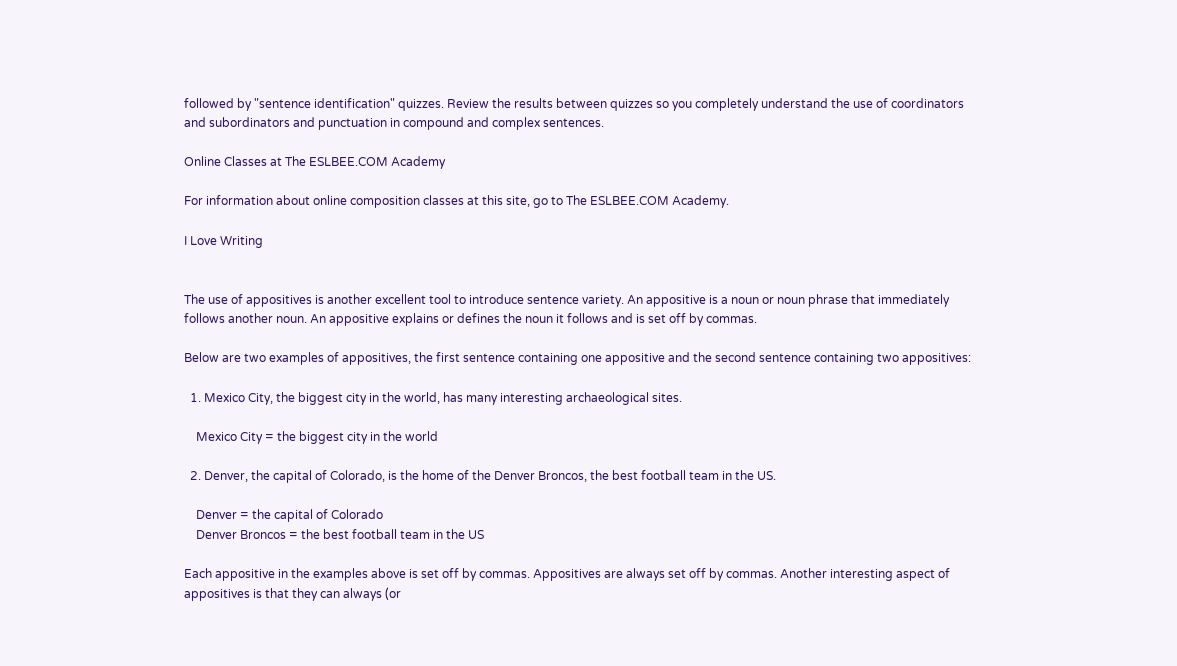followed by "sentence identification" quizzes. Review the results between quizzes so you completely understand the use of coordinators and subordinators and punctuation in compound and complex sentences.

Online Classes at The ESLBEE.COM Academy

For information about online composition classes at this site, go to The ESLBEE.COM Academy.

I Love Writing


The use of appositives is another excellent tool to introduce sentence variety. An appositive is a noun or noun phrase that immediately follows another noun. An appositive explains or defines the noun it follows and is set off by commas.

Below are two examples of appositives, the first sentence containing one appositive and the second sentence containing two appositives:

  1. Mexico City, the biggest city in the world, has many interesting archaeological sites.

    Mexico City = the biggest city in the world

  2. Denver, the capital of Colorado, is the home of the Denver Broncos, the best football team in the US.

    Denver = the capital of Colorado
    Denver Broncos = the best football team in the US

Each appositive in the examples above is set off by commas. Appositives are always set off by commas. Another interesting aspect of appositives is that they can always (or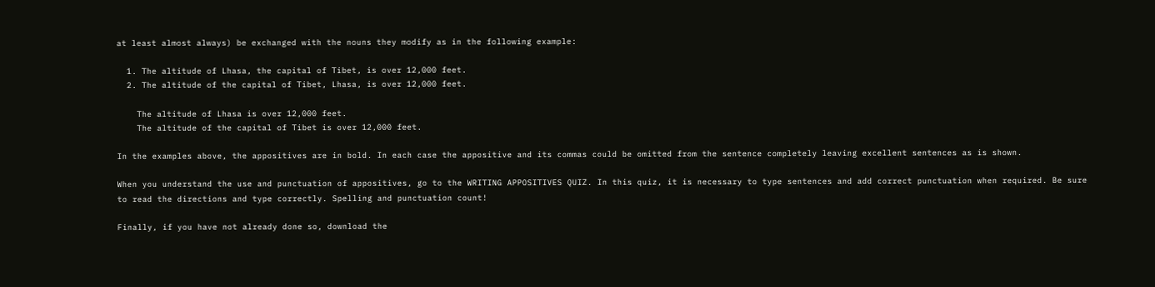at least almost always) be exchanged with the nouns they modify as in the following example:

  1. The altitude of Lhasa, the capital of Tibet, is over 12,000 feet.
  2. The altitude of the capital of Tibet, Lhasa, is over 12,000 feet.

    The altitude of Lhasa is over 12,000 feet.
    The altitude of the capital of Tibet is over 12,000 feet.

In the examples above, the appositives are in bold. In each case the appositive and its commas could be omitted from the sentence completely leaving excellent sentences as is shown.

When you understand the use and punctuation of appositives, go to the WRITING APPOSITIVES QUIZ. In this quiz, it is necessary to type sentences and add correct punctuation when required. Be sure to read the directions and type correctly. Spelling and punctuation count!

Finally, if you have not already done so, download the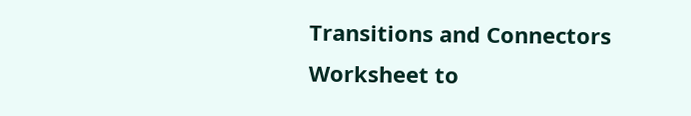Transitions and Connectors Worksheet to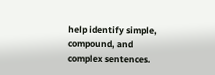help identify simple, compound, and complex sentences.